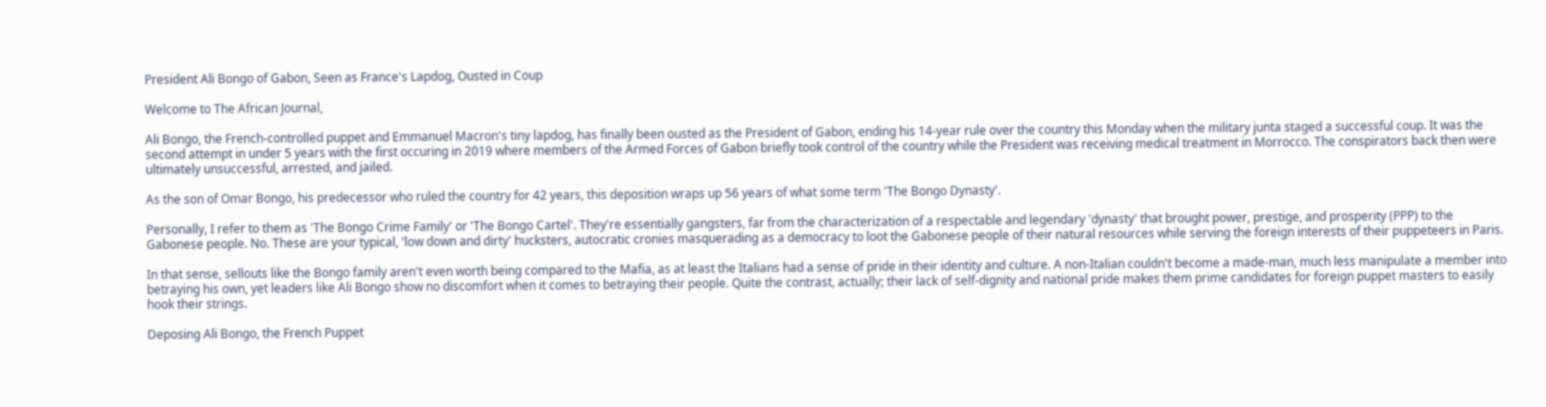President Ali Bongo of Gabon, Seen as France's Lapdog, Ousted in Coup

Welcome to The African Journal,

Ali Bongo, the French-controlled puppet and Emmanuel Macron's tiny lapdog, has finally been ousted as the President of Gabon, ending his 14-year rule over the country this Monday when the military junta staged a successful coup. It was the second attempt in under 5 years with the first occuring in 2019 where members of the Armed Forces of Gabon briefly took control of the country while the President was receiving medical treatment in Morrocco. The conspirators back then were ultimately unsuccessful, arrested, and jailed.

As the son of Omar Bongo, his predecessor who ruled the country for 42 years, this deposition wraps up 56 years of what some term 'The Bongo Dynasty'.

Personally, I refer to them as 'The Bongo Crime Family' or 'The Bongo Cartel'. They're essentially gangsters, far from the characterization of a respectable and legendary 'dynasty' that brought power, prestige, and prosperity (PPP) to the Gabonese people. No. These are your typical, 'low down and dirty' hucksters, autocratic cronies masquerading as a democracy to loot the Gabonese people of their natural resources while serving the foreign interests of their puppeteers in Paris.

In that sense, sellouts like the Bongo family aren't even worth being compared to the Mafia, as at least the Italians had a sense of pride in their identity and culture. A non-Italian couldn't become a made-man, much less manipulate a member into betraying his own, yet leaders like Ali Bongo show no discomfort when it comes to betraying their people. Quite the contrast, actually; their lack of self-dignity and national pride makes them prime candidates for foreign puppet masters to easily hook their strings.

Deposing Ali Bongo, the French Puppet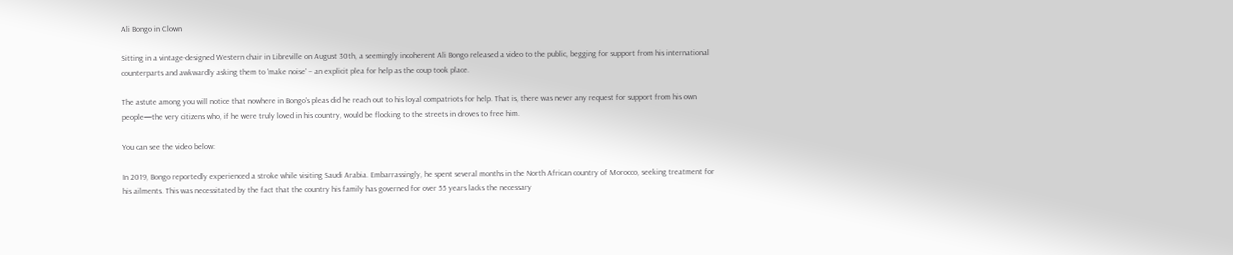Ali Bongo in Clown

Sitting in a vintage-designed Western chair in Libreville on August 30th, a seemingly incoherent Ali Bongo released a video to the public, begging for support from his international counterparts and awkwardly asking them to 'make noise' – an explicit plea for help as the coup took place.

The astute among you will notice that nowhere in Bongo's pleas did he reach out to his loyal compatriots for help. That is, there was never any request for support from his own people—the very citizens who, if he were truly loved in his country, would be flocking to the streets in droves to free him.

You can see the video below:

In 2019, Bongo reportedly experienced a stroke while visiting Saudi Arabia. Embarrassingly, he spent several months in the North African country of Morocco, seeking treatment for his ailments. This was necessitated by the fact that the country his family has governed for over 55 years lacks the necessary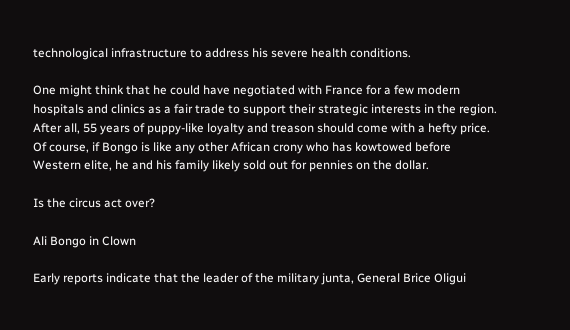technological infrastructure to address his severe health conditions.

One might think that he could have negotiated with France for a few modern hospitals and clinics as a fair trade to support their strategic interests in the region. After all, 55 years of puppy-like loyalty and treason should come with a hefty price. Of course, if Bongo is like any other African crony who has kowtowed before Western elite, he and his family likely sold out for pennies on the dollar.

Is the circus act over?

Ali Bongo in Clown

Early reports indicate that the leader of the military junta, General Brice Oligui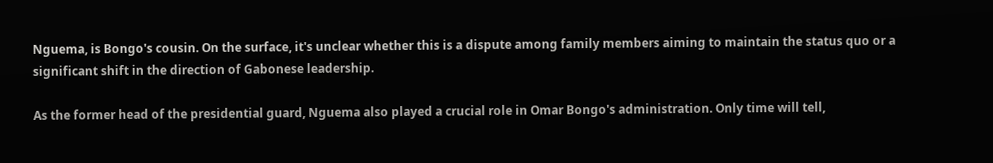Nguema, is Bongo's cousin. On the surface, it's unclear whether this is a dispute among family members aiming to maintain the status quo or a significant shift in the direction of Gabonese leadership.

As the former head of the presidential guard, Nguema also played a crucial role in Omar Bongo's administration. Only time will tell,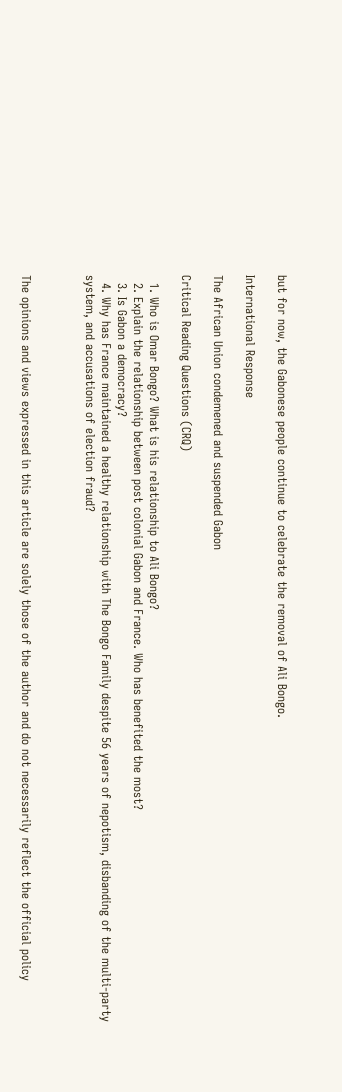but for now, the Gabonese people continue to celebrate the removal of Ali Bongo.

International Response

The African Union condemened and suspended Gabon

Critical Reading Questions (CRQ)

  1. Who is Omar Bongo? What is his relationship to Ali Bongo?
  2. Explain the relationship between post colonial Gabon and France. Who has benefited the most?
  3. Is Gabon a democracy?
  4. Why has France maintained a healthy relationship with The Bongo Family despite 56 years of nepotism, disbanding of the multi-party system, and accusations of election fraud?



The opinions and views expressed in this article are solely those of the author and do not necessarily reflect the official policy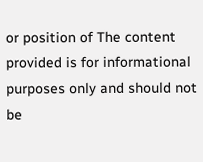or position of The content provided is for informational purposes only and should not be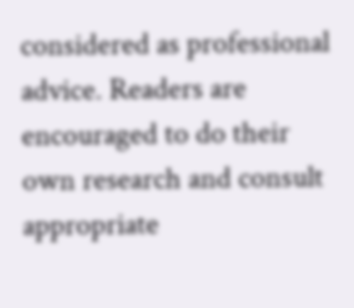considered as professional advice. Readers are encouraged to do their own research and consult appropriate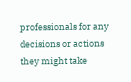professionals for any decisions or actions they might take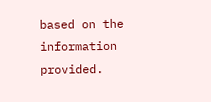based on the information provided.